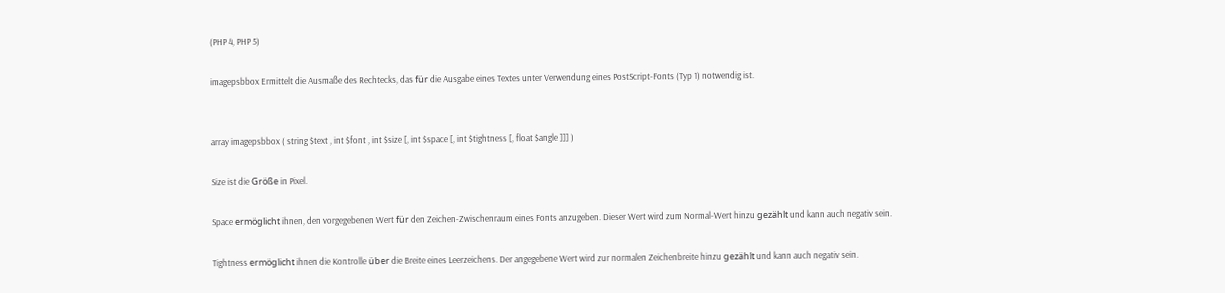(PHP 4, PHP 5)

imagepsbbox Ermittelt die Ausmaße des Rechtecks, das für die Ausgabe eines Textes unter Verwendung eines PostScript-Fonts (Typ 1) notwendig ist.


array imagepsbbox ( string $text , int $font , int $size [, int $space [, int $tightness [, float $angle ]]] )

Size ist die Größe in Pixel.

Space ermöglicht ihnen, den vorgegebenen Wert für den Zeichen-Zwischenraum eines Fonts anzugeben. Dieser Wert wird zum Normal-Wert hinzu gezählt und kann auch negativ sein.

Tightness ermöglicht ihnen die Kontrolle über die Breite eines Leerzeichens. Der angegebene Wert wird zur normalen Zeichenbreite hinzu gezählt und kann auch negativ sein.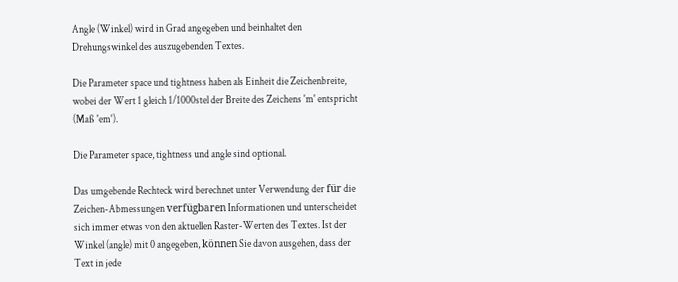Angle (Winkel) wird in Grad angegeben und beinhaltet den Drehungswinkel des auszugebenden Textes.

Die Parameter space und tightness haben als Einheit die Zeichenbreite, wobei der Wert 1 gleich 1/1000stel der Breite des Zeichens 'm' entspricht (Maß 'em').

Die Parameter space, tightness und angle sind optional.

Das umgebende Rechteck wird berechnet unter Verwendung der für die Zeichen-Abmessungen verfügbaren Informationen und unterscheidet sich immer etwas von den aktuellen Raster-Werten des Textes. Ist der Winkel (angle) mit 0 angegeben, können Sie davon ausgehen, dass der Text in jede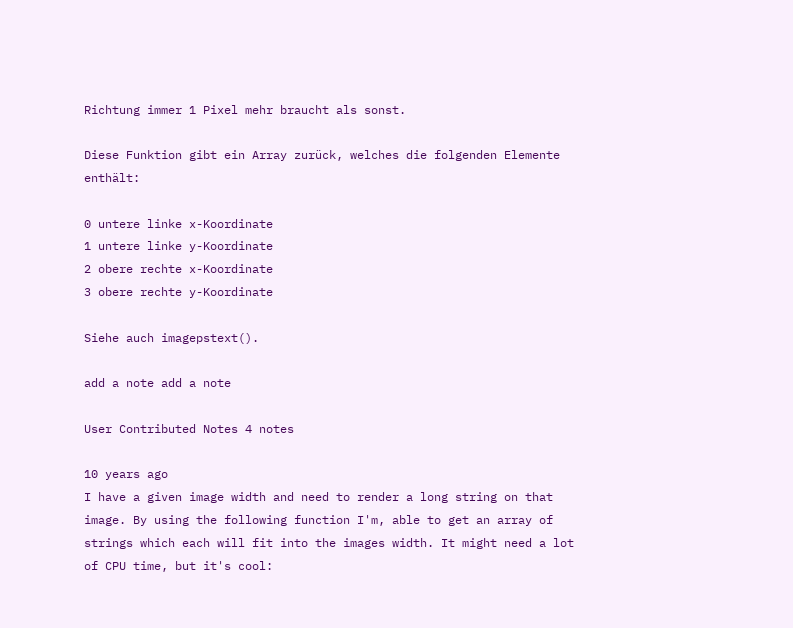Richtung immer 1 Pixel mehr braucht als sonst.

Diese Funktion gibt ein Array zurück, welches die folgenden Elemente enthält:

0 untere linke x-Koordinate
1 untere linke y-Koordinate
2 obere rechte x-Koordinate
3 obere rechte y-Koordinate

Siehe auch imagepstext().

add a note add a note

User Contributed Notes 4 notes

10 years ago
I have a given image width and need to render a long string on that image. By using the following function I'm, able to get an array of strings which each will fit into the images width. It might need a lot of CPU time, but it's cool: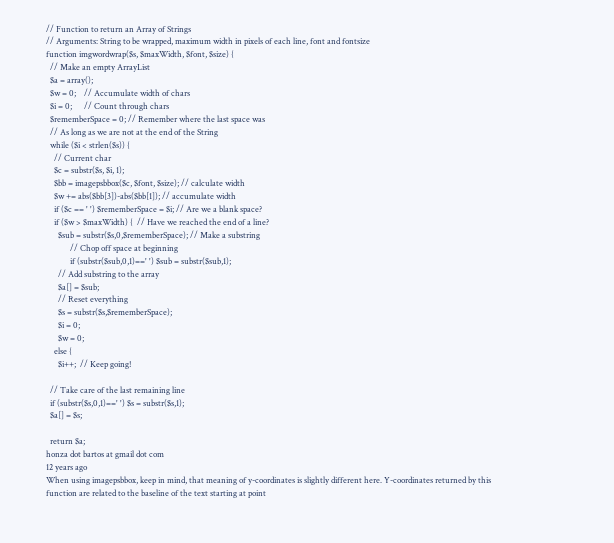// Function to return an Array of Strings
// Arguments: String to be wrapped, maximum width in pixels of each line, font and fontsize
function imgwordwrap($s, $maxWidth, $font, $size) {
  // Make an empty ArrayList
  $a = array();
  $w = 0;    // Accumulate width of chars
  $i = 0;      // Count through chars
  $rememberSpace = 0; // Remember where the last space was
  // As long as we are not at the end of the String
  while ($i < strlen($s)) {
    // Current char
    $c = substr($s, $i, 1);
    $bb = imagepsbbox($c, $font, $size); // calculate width
    $w += abs($bb[3])-abs($bb[1]); // accumulate width
    if ($c == ' ') $rememberSpace = $i; // Are we a blank space?
    if ($w > $maxWidth) {  // Have we reached the end of a line?
      $sub = substr($s,0,$rememberSpace); // Make a substring
            // Chop off space at beginning
            if (substr($sub,0,1)==' ') $sub = substr($sub,1);
      // Add substring to the array
      $a[] = $sub;
      // Reset everything
      $s = substr($s,$rememberSpace);
      $i = 0;
      $w = 0;
    else {
      $i++;  // Keep going!

  // Take care of the last remaining line
  if (substr($s,0,1)==' ') $s = substr($s,1);
  $a[] = $s;

  return $a;
honza dot bartos at gmail dot com
12 years ago
When using imagepsbbox, keep in mind, that meaning of y-coordinates is slightly different here. Y-coordinates returned by this function are related to the baseline of the text starting at point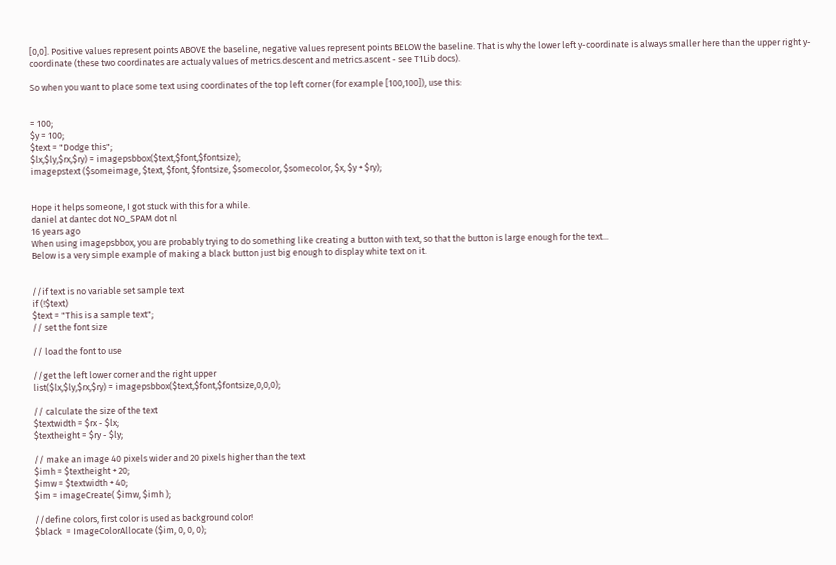[0,0]. Positive values represent points ABOVE the baseline, negative values represent points BELOW the baseline. That is why the lower left y-coordinate is always smaller here than the upper right y-coordinate (these two coordinates are actualy values of metrics.descent and metrics.ascent - see T1Lib docs).

So when you want to place some text using coordinates of the top left corner (for example [100,100]), use this:


= 100;
$y = 100;
$text = "Dodge this";
$lx,$ly,$rx,$ry) = imagepsbbox($text,$font,$fontsize);
imagepstext ($someimage, $text, $font, $fontsize, $somecolor, $somecolor, $x, $y + $ry);


Hope it helps someone, I got stuck with this for a while.
daniel at dantec dot NO_SPAM dot nl
16 years ago
When using imagepsbbox, you are probably trying to do something like creating a button with text, so that the button is large enough for the text...
Below is a very simple example of making a black button just big enough to display white text on it.


//if text is no variable set sample text
if (!$text)
$text = "This is a sample text";
// set the font size

// load the font to use

//get the left lower corner and the right upper
list($lx,$ly,$rx,$ry) = imagepsbbox($text,$font,$fontsize,0,0,0);

// calculate the size of the text
$textwidth = $rx - $lx;
$textheight = $ry - $ly;

// make an image 40 pixels wider and 20 pixels higher than the text
$imh = $textheight + 20;
$imw = $textwidth + 40;
$im = imageCreate( $imw, $imh );

//define colors, first color is used as background color!
$black  = ImageColorAllocate ($im, 0, 0, 0);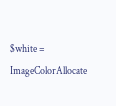$white = ImageColorAllocate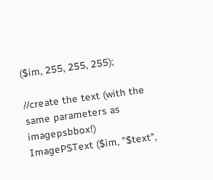($im, 255, 255, 255);

//create the text (with the same parameters as imagepsbbox!)
ImagePSText ($im, "$text",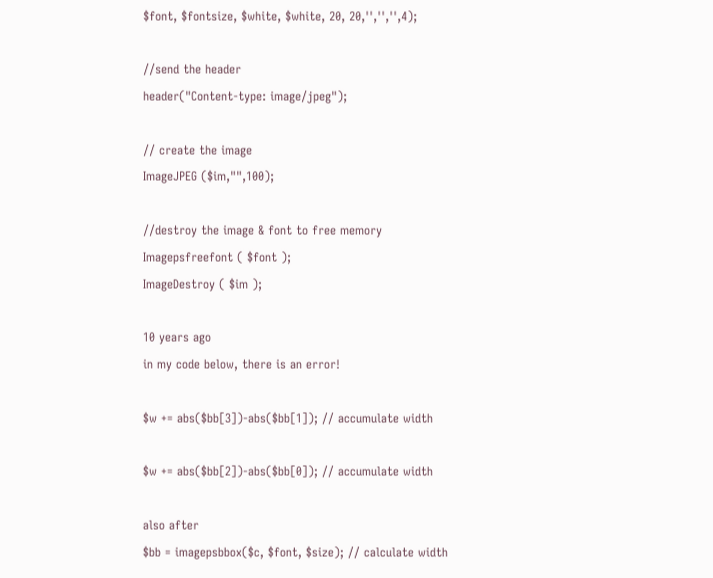$font, $fontsize, $white, $white, 20, 20,'','','',4);

//send the header
header("Content-type: image/jpeg");

// create the image
ImageJPEG ($im,"",100);

//destroy the image & font to free memory
Imagepsfreefont ( $font );
ImageDestroy ( $im );

10 years ago
in my code below, there is an error!

$w += abs($bb[3])-abs($bb[1]); // accumulate width

$w += abs($bb[2])-abs($bb[0]); // accumulate width

also after
$bb = imagepsbbox($c, $font, $size); // calculate width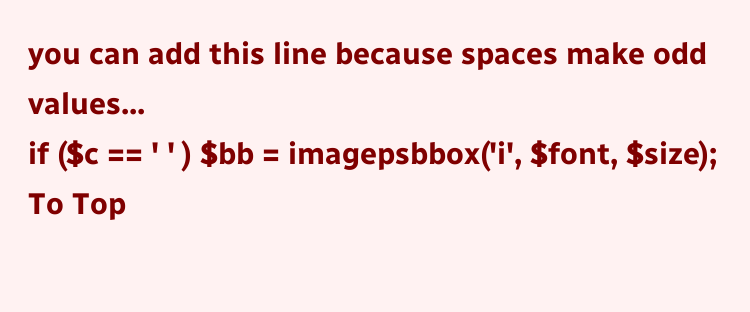you can add this line because spaces make odd values...
if ($c == ' ' ) $bb = imagepsbbox('i', $font, $size);
To Top